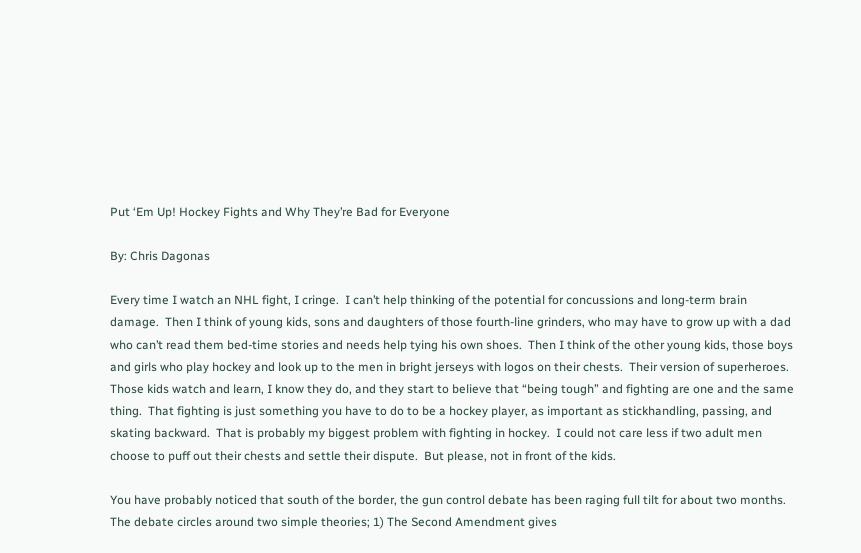Put ‘Em Up! Hockey Fights and Why They’re Bad for Everyone

By: Chris Dagonas

Every time I watch an NHL fight, I cringe.  I can’t help thinking of the potential for concussions and long-term brain damage.  Then I think of young kids, sons and daughters of those fourth-line grinders, who may have to grow up with a dad who can’t read them bed-time stories and needs help tying his own shoes.  Then I think of the other young kids, those boys and girls who play hockey and look up to the men in bright jerseys with logos on their chests.  Their version of superheroes.  Those kids watch and learn, I know they do, and they start to believe that “being tough” and fighting are one and the same thing.  That fighting is just something you have to do to be a hockey player, as important as stickhandling, passing, and skating backward.  That is probably my biggest problem with fighting in hockey.  I could not care less if two adult men choose to puff out their chests and settle their dispute.  But please, not in front of the kids.

You have probably noticed that south of the border, the gun control debate has been raging full tilt for about two months.  The debate circles around two simple theories; 1) The Second Amendment gives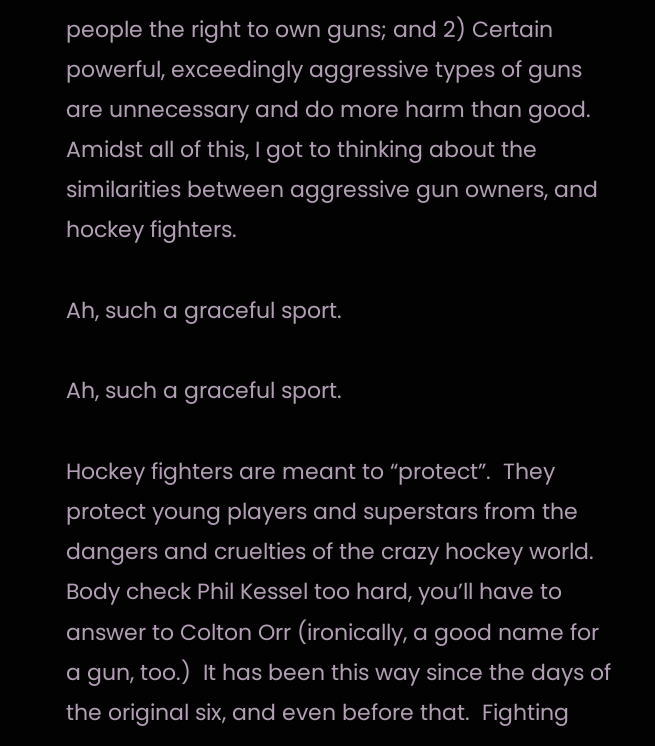people the right to own guns; and 2) Certain powerful, exceedingly aggressive types of guns are unnecessary and do more harm than good.  Amidst all of this, I got to thinking about the similarities between aggressive gun owners, and hockey fighters.

Ah, such a graceful sport.

Ah, such a graceful sport.

Hockey fighters are meant to “protect”.  They protect young players and superstars from the dangers and cruelties of the crazy hockey world.  Body check Phil Kessel too hard, you’ll have to answer to Colton Orr (ironically, a good name for a gun, too.)  It has been this way since the days of the original six, and even before that.  Fighting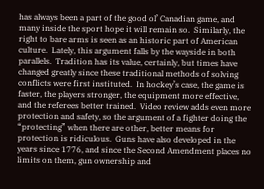has always been a part of the good ol’ Canadian game, and many inside the sport hope it will remain so.  Similarly, the right to bare arms is seen as an historic part of American culture.  Lately, this argument falls by the wayside in both parallels.  Tradition has its value, certainly, but times have changed greatly since these traditional methods of solving conflicts were first instituted.  In hockey’s case, the game is faster, the players stronger, the equipment more effective, and the referees better trained.  Video review adds even more protection and safety, so the argument of a fighter doing the “protecting” when there are other, better means for protection is ridiculous.  Guns have also developed in the years since 1776, and since the Second Amendment places no limits on them, gun ownership and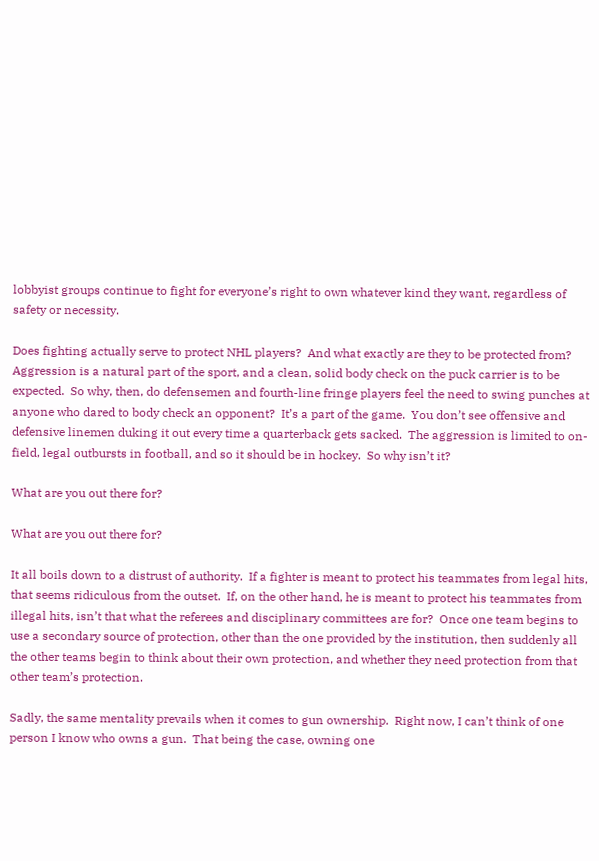lobbyist groups continue to fight for everyone’s right to own whatever kind they want, regardless of safety or necessity.

Does fighting actually serve to protect NHL players?  And what exactly are they to be protected from?  Aggression is a natural part of the sport, and a clean, solid body check on the puck carrier is to be expected.  So why, then, do defensemen and fourth-line fringe players feel the need to swing punches at anyone who dared to body check an opponent?  It’s a part of the game.  You don’t see offensive and defensive linemen duking it out every time a quarterback gets sacked.  The aggression is limited to on-field, legal outbursts in football, and so it should be in hockey.  So why isn’t it?

What are you out there for?

What are you out there for?

It all boils down to a distrust of authority.  If a fighter is meant to protect his teammates from legal hits, that seems ridiculous from the outset.  If, on the other hand, he is meant to protect his teammates from illegal hits, isn’t that what the referees and disciplinary committees are for?  Once one team begins to use a secondary source of protection, other than the one provided by the institution, then suddenly all the other teams begin to think about their own protection, and whether they need protection from that other team’s protection.

Sadly, the same mentality prevails when it comes to gun ownership.  Right now, I can’t think of one person I know who owns a gun.  That being the case, owning one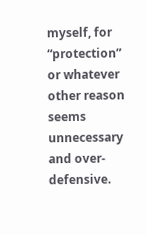myself, for “protection” or whatever other reason seems unnecessary and over-defensive.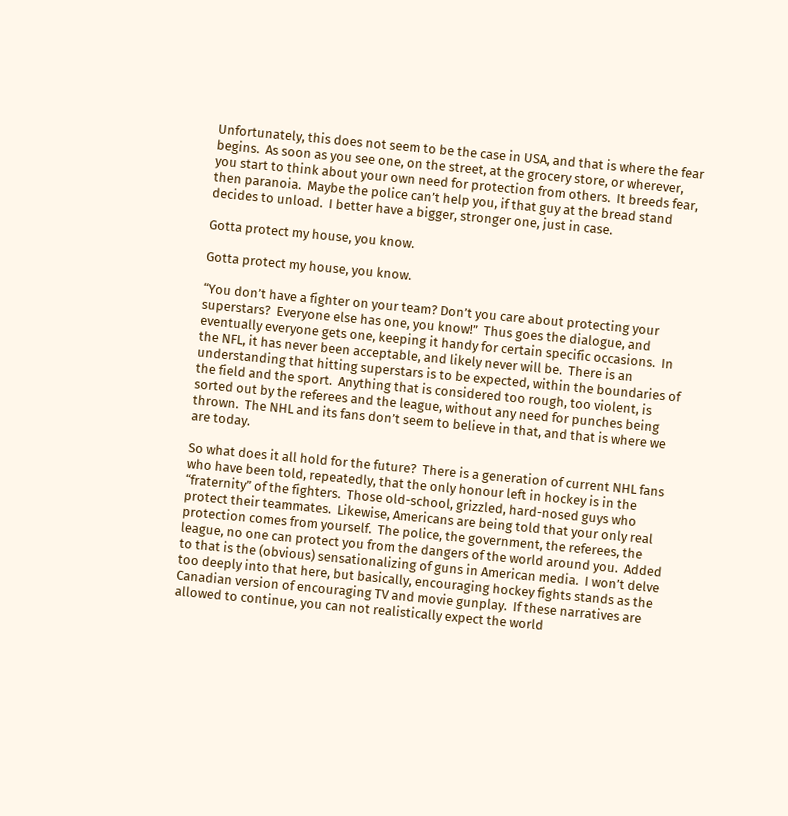Unfortunately, this does not seem to be the case in USA, and that is where the fear begins.  As soon as you see one, on the street, at the grocery store, or wherever, you start to think about your own need for protection from others.  It breeds fear, then paranoia.  Maybe the police can’t help you, if that guy at the bread stand decides to unload.  I better have a bigger, stronger one, just in case.

Gotta protect my house, you know.

Gotta protect my house, you know.

“You don’t have a fighter on your team? Don’t you care about protecting your superstars?  Everyone else has one, you know!”  Thus goes the dialogue, and eventually everyone gets one, keeping it handy for certain specific occasions.  In the NFL, it has never been acceptable, and likely never will be.  There is an understanding that hitting superstars is to be expected, within the boundaries of the field and the sport.  Anything that is considered too rough, too violent, is sorted out by the referees and the league, without any need for punches being thrown.  The NHL and its fans don’t seem to believe in that, and that is where we are today.

So what does it all hold for the future?  There is a generation of current NHL fans who have been told, repeatedly, that the only honour left in hockey is in the “fraternity” of the fighters.  Those old-school, grizzled, hard-nosed guys who protect their teammates.  Likewise, Americans are being told that your only real protection comes from yourself.  The police, the government, the referees, the league, no one can protect you from the dangers of the world around you.  Added to that is the (obvious) sensationalizing of guns in American media.  I won’t delve too deeply into that here, but basically, encouraging hockey fights stands as the Canadian version of encouraging TV and movie gunplay.  If these narratives are allowed to continue, you can not realistically expect the world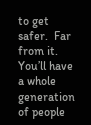to get safer.  Far from it.  You’ll have a whole generation of people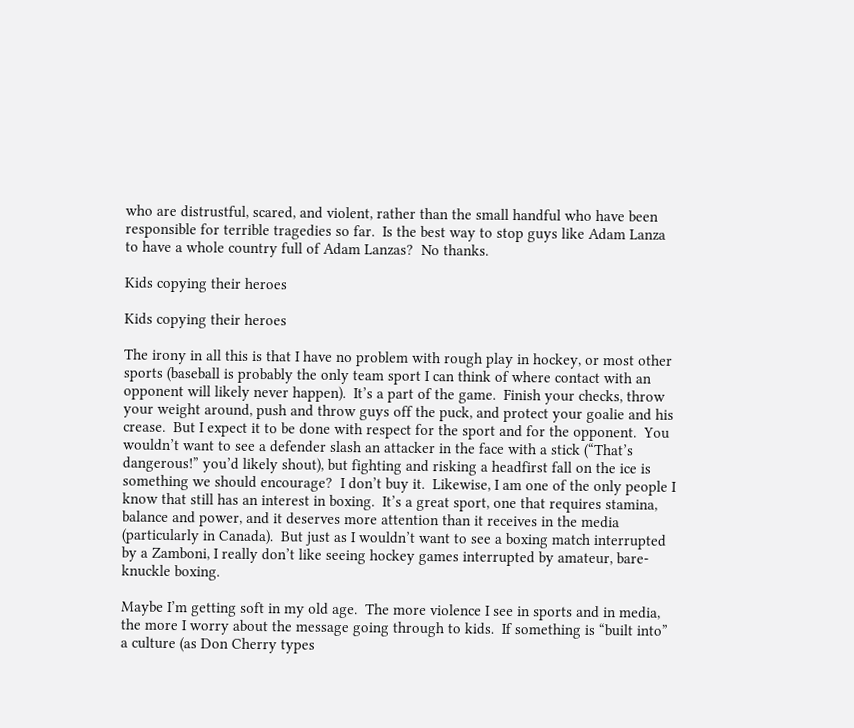who are distrustful, scared, and violent, rather than the small handful who have been responsible for terrible tragedies so far.  Is the best way to stop guys like Adam Lanza to have a whole country full of Adam Lanzas?  No thanks.

Kids copying their heroes

Kids copying their heroes

The irony in all this is that I have no problem with rough play in hockey, or most other sports (baseball is probably the only team sport I can think of where contact with an opponent will likely never happen).  It’s a part of the game.  Finish your checks, throw your weight around, push and throw guys off the puck, and protect your goalie and his crease.  But I expect it to be done with respect for the sport and for the opponent.  You wouldn’t want to see a defender slash an attacker in the face with a stick (“That’s dangerous!” you’d likely shout), but fighting and risking a headfirst fall on the ice is something we should encourage?  I don’t buy it.  Likewise, I am one of the only people I know that still has an interest in boxing.  It’s a great sport, one that requires stamina, balance and power, and it deserves more attention than it receives in the media (particularly in Canada).  But just as I wouldn’t want to see a boxing match interrupted by a Zamboni, I really don’t like seeing hockey games interrupted by amateur, bare-knuckle boxing.

Maybe I’m getting soft in my old age.  The more violence I see in sports and in media, the more I worry about the message going through to kids.  If something is “built into” a culture (as Don Cherry types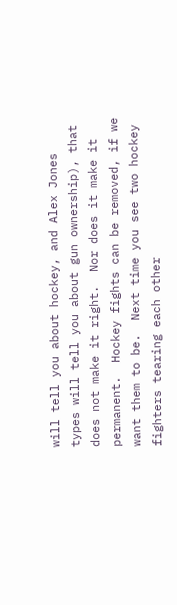will tell you about hockey, and Alex Jones types will tell you about gun ownership), that does not make it right.  Nor does it make it permanent.  Hockey fights can be removed, if we want them to be.  Next time you see two hockey fighters tearing each other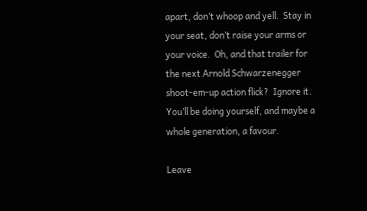apart, don’t whoop and yell.  Stay in your seat, don’t raise your arms or your voice.  Oh, and that trailer for the next Arnold Schwarzenegger shoot-em-up action flick?  Ignore it.  You’ll be doing yourself, and maybe a whole generation, a favour.

Leave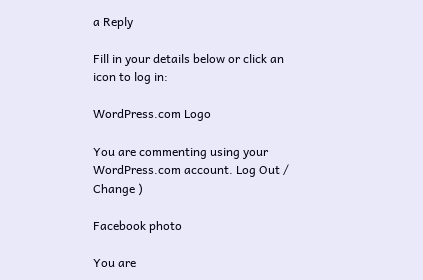a Reply

Fill in your details below or click an icon to log in:

WordPress.com Logo

You are commenting using your WordPress.com account. Log Out /  Change )

Facebook photo

You are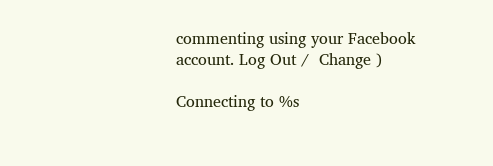commenting using your Facebook account. Log Out /  Change )

Connecting to %s